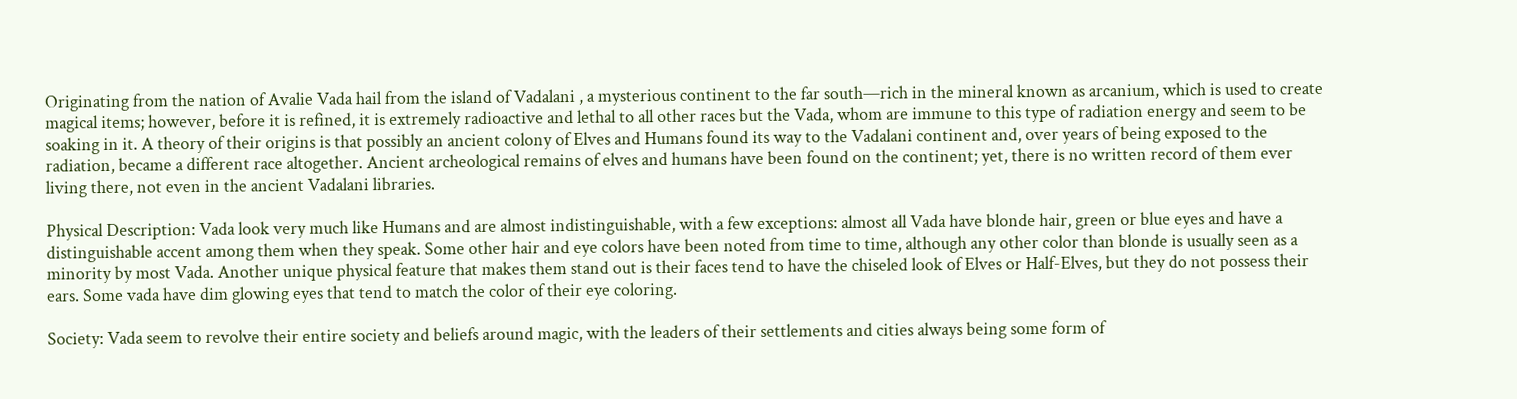Originating from the nation of Avalie Vada hail from the island of Vadalani , a mysterious continent to the far south—rich in the mineral known as arcanium, which is used to create magical items; however, before it is refined, it is extremely radioactive and lethal to all other races but the Vada, whom are immune to this type of radiation energy and seem to be soaking in it. A theory of their origins is that possibly an ancient colony of Elves and Humans found its way to the Vadalani continent and, over years of being exposed to the radiation, became a different race altogether. Ancient archeological remains of elves and humans have been found on the continent; yet, there is no written record of them ever living there, not even in the ancient Vadalani libraries.

Physical Description: Vada look very much like Humans and are almost indistinguishable, with a few exceptions: almost all Vada have blonde hair, green or blue eyes and have a distinguishable accent among them when they speak. Some other hair and eye colors have been noted from time to time, although any other color than blonde is usually seen as a minority by most Vada. Another unique physical feature that makes them stand out is their faces tend to have the chiseled look of Elves or Half-Elves, but they do not possess their ears. Some vada have dim glowing eyes that tend to match the color of their eye coloring.

Society: Vada seem to revolve their entire society and beliefs around magic, with the leaders of their settlements and cities always being some form of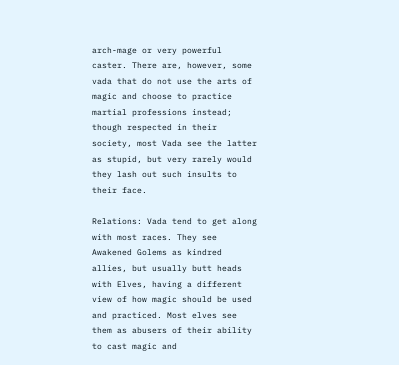arch-mage or very powerful caster. There are, however, some vada that do not use the arts of magic and choose to practice martial professions instead; though respected in their society, most Vada see the latter as stupid, but very rarely would they lash out such insults to their face.

Relations: Vada tend to get along with most races. They see Awakened Golems as kindred allies, but usually butt heads with Elves, having a different view of how magic should be used and practiced. Most elves see them as abusers of their ability to cast magic and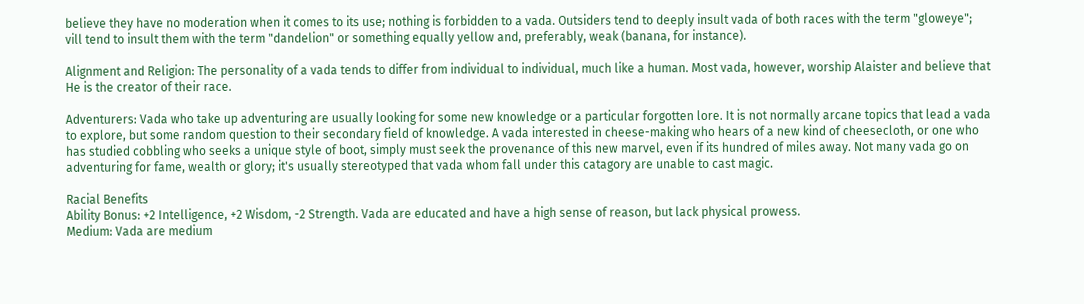believe they have no moderation when it comes to its use; nothing is forbidden to a vada. Outsiders tend to deeply insult vada of both races with the term "gloweye"; vill tend to insult them with the term "dandelion" or something equally yellow and, preferably, weak (banana, for instance).

Alignment and Religion: The personality of a vada tends to differ from individual to individual, much like a human. Most vada, however, worship Alaister and believe that He is the creator of their race.

Adventurers: Vada who take up adventuring are usually looking for some new knowledge or a particular forgotten lore. It is not normally arcane topics that lead a vada to explore, but some random question to their secondary field of knowledge. A vada interested in cheese-making who hears of a new kind of cheesecloth, or one who has studied cobbling who seeks a unique style of boot, simply must seek the provenance of this new marvel, even if its hundred of miles away. Not many vada go on adventuring for fame, wealth or glory; it's usually stereotyped that vada whom fall under this catagory are unable to cast magic.

Racial Benefits
Ability Bonus: +2 Intelligence, +2 Wisdom, -2 Strength. Vada are educated and have a high sense of reason, but lack physical prowess.
Medium: Vada are medium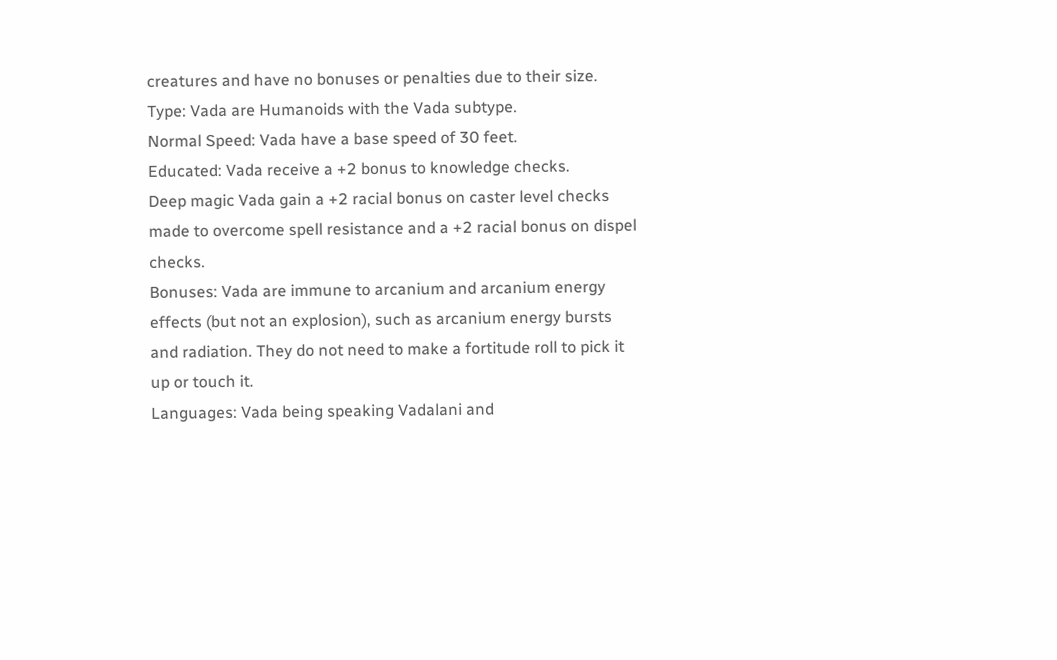creatures and have no bonuses or penalties due to their size.
Type: Vada are Humanoids with the Vada subtype.
Normal Speed: Vada have a base speed of 30 feet.
Educated: Vada receive a +2 bonus to knowledge checks.
Deep magic Vada gain a +2 racial bonus on caster level checks made to overcome spell resistance and a +2 racial bonus on dispel checks.
Bonuses: Vada are immune to arcanium and arcanium energy effects (but not an explosion), such as arcanium energy bursts and radiation. They do not need to make a fortitude roll to pick it up or touch it.
Languages: Vada being speaking Vadalani and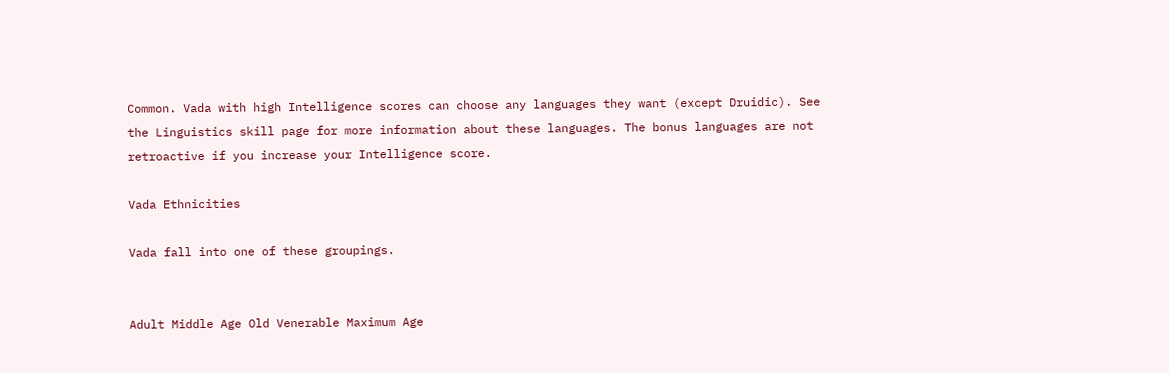Common. Vada with high Intelligence scores can choose any languages they want (except Druidic). See the Linguistics skill page for more information about these languages. The bonus languages are not retroactive if you increase your Intelligence score.

Vada Ethnicities

Vada fall into one of these groupings.


Adult Middle Age Old Venerable Maximum Age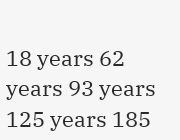18 years 62 years 93 years 125 years 185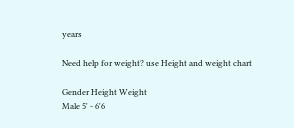years

Need help for weight? use Height and weight chart

Gender Height Weight
Male 5' - 6'6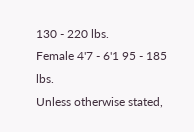130 - 220 lbs.
Female 4'7 - 6'1 95 - 185 lbs.
Unless otherwise stated,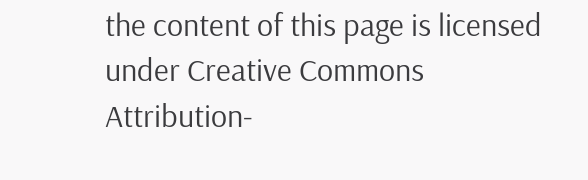the content of this page is licensed under Creative Commons Attribution-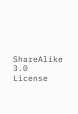ShareAlike 3.0 License